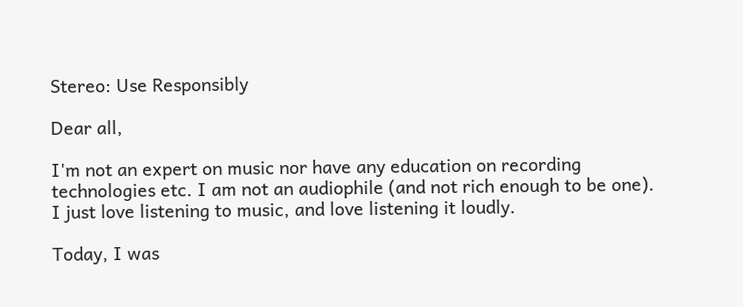Stereo: Use Responsibly

Dear all,

I'm not an expert on music nor have any education on recording technologies etc. I am not an audiophile (and not rich enough to be one). I just love listening to music, and love listening it loudly.

Today, I was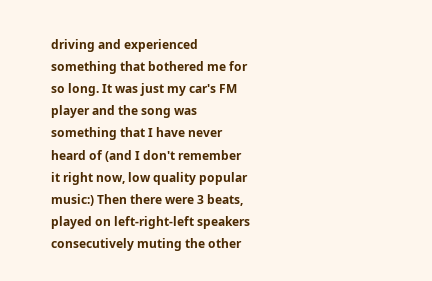driving and experienced something that bothered me for so long. It was just my car's FM player and the song was something that I have never heard of (and I don't remember it right now, low quality popular music:) Then there were 3 beats, played on left-right-left speakers consecutively muting the other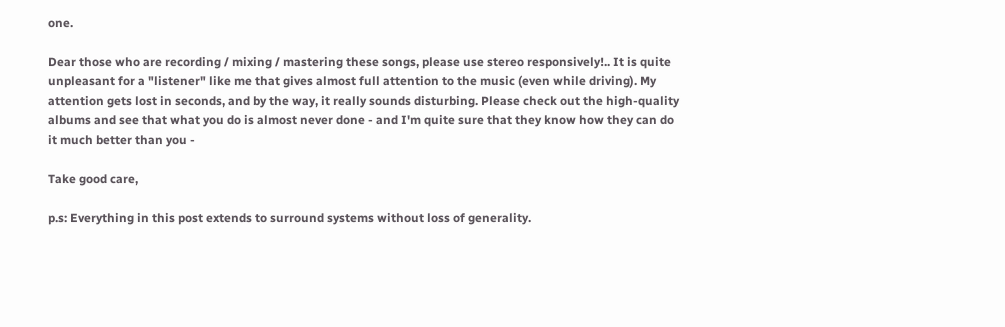one.

Dear those who are recording / mixing / mastering these songs, please use stereo responsively!.. It is quite unpleasant for a "listener" like me that gives almost full attention to the music (even while driving). My attention gets lost in seconds, and by the way, it really sounds disturbing. Please check out the high-quality albums and see that what you do is almost never done - and I'm quite sure that they know how they can do it much better than you -

Take good care,

p.s: Everything in this post extends to surround systems without loss of generality.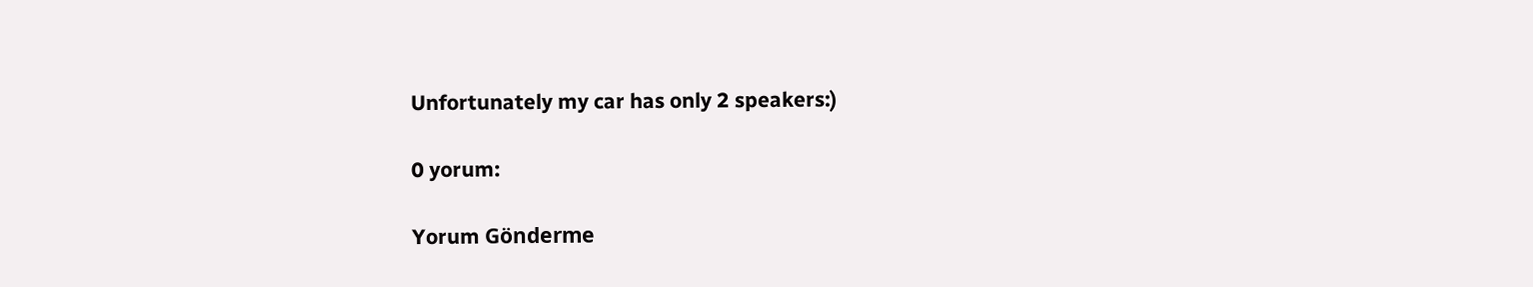Unfortunately my car has only 2 speakers:)

0 yorum:

Yorum Gönderme